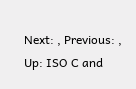Next: , Previous: , Up: ISO C and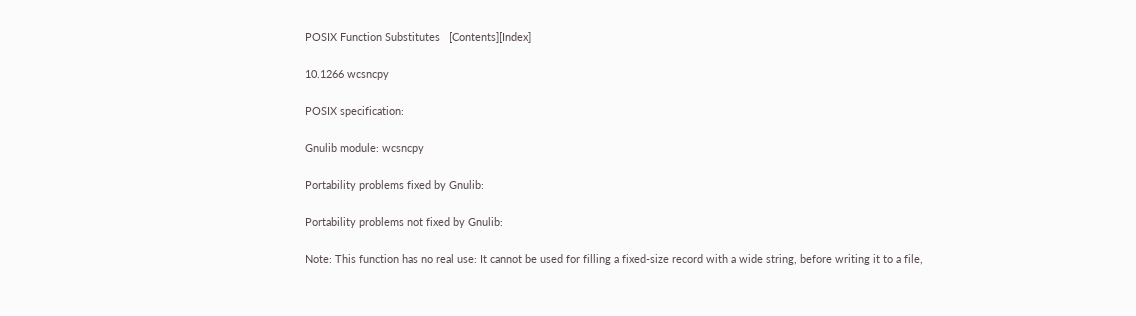POSIX Function Substitutes   [Contents][Index]

10.1266 wcsncpy

POSIX specification:

Gnulib module: wcsncpy

Portability problems fixed by Gnulib:

Portability problems not fixed by Gnulib:

Note: This function has no real use: It cannot be used for filling a fixed-size record with a wide string, before writing it to a file,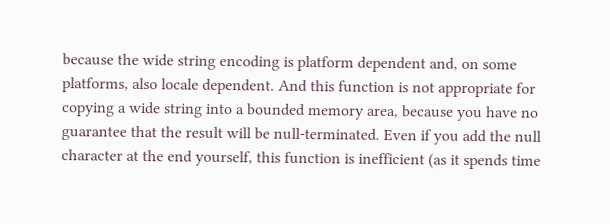because the wide string encoding is platform dependent and, on some platforms, also locale dependent. And this function is not appropriate for copying a wide string into a bounded memory area, because you have no guarantee that the result will be null-terminated. Even if you add the null character at the end yourself, this function is inefficient (as it spends time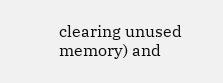clearing unused memory) and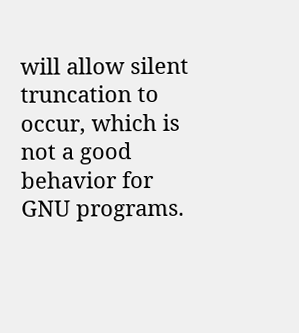will allow silent truncation to occur, which is not a good behavior for GNU programs.